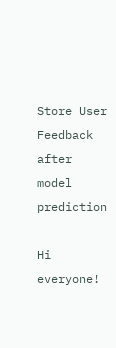Store User Feedback after model prediction

Hi everyone!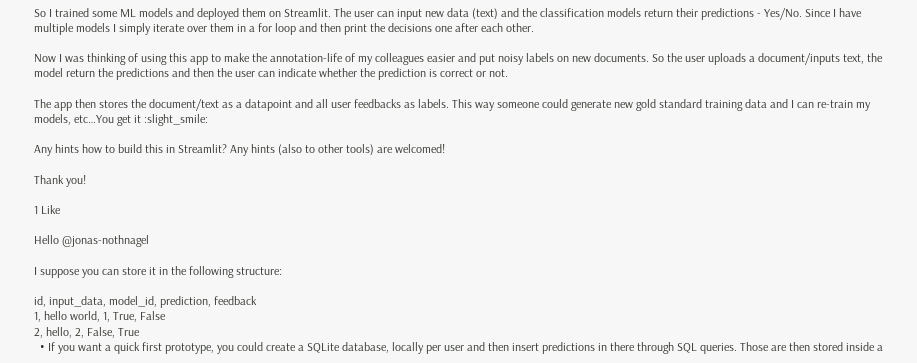So I trained some ML models and deployed them on Streamlit. The user can input new data (text) and the classification models return their predictions - Yes/No. Since I have multiple models I simply iterate over them in a for loop and then print the decisions one after each other.

Now I was thinking of using this app to make the annotation-life of my colleagues easier and put noisy labels on new documents. So the user uploads a document/inputs text, the model return the predictions and then the user can indicate whether the prediction is correct or not.

The app then stores the document/text as a datapoint and all user feedbacks as labels. This way someone could generate new gold standard training data and I can re-train my models, etc…You get it :slight_smile:

Any hints how to build this in Streamlit? Any hints (also to other tools) are welcomed!

Thank you!

1 Like

Hello @jonas-nothnagel

I suppose you can store it in the following structure:

id, input_data, model_id, prediction, feedback
1, hello world, 1, True, False
2, hello, 2, False, True
  • If you want a quick first prototype, you could create a SQLite database, locally per user and then insert predictions in there through SQL queries. Those are then stored inside a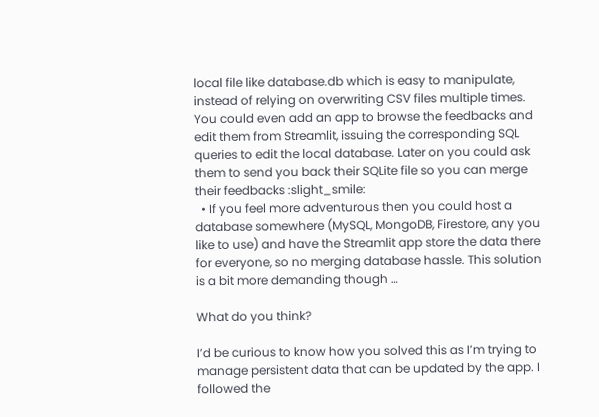local file like database.db which is easy to manipulate, instead of relying on overwriting CSV files multiple times. You could even add an app to browse the feedbacks and edit them from Streamlit, issuing the corresponding SQL queries to edit the local database. Later on you could ask them to send you back their SQLite file so you can merge their feedbacks :slight_smile:
  • If you feel more adventurous then you could host a database somewhere (MySQL, MongoDB, Firestore, any you like to use) and have the Streamlit app store the data there for everyone, so no merging database hassle. This solution is a bit more demanding though …

What do you think?

I’d be curious to know how you solved this as I’m trying to manage persistent data that can be updated by the app. I followed the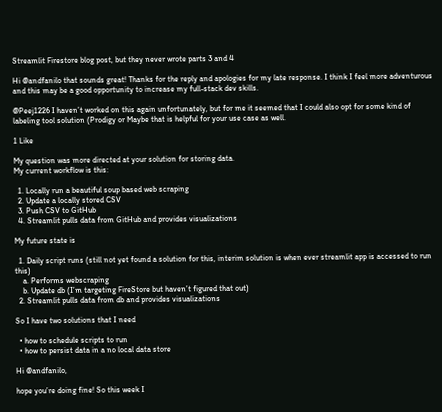Streamlit Firestore blog post, but they never wrote parts 3 and 4

Hi @andfanilo that sounds great! Thanks for the reply and apologies for my late response. I think I feel more adventurous and this may be a good opportunity to increase my full-stack dev skills.

@Peej1226 I haven’t worked on this again unfortunately, but for me it seemed that I could also opt for some kind of labeling tool solution (Prodigy or Maybe that is helpful for your use case as well.

1 Like

My question was more directed at your solution for storing data.
My current workflow is this:

  1. Locally run a beautiful soup based web scraping
  2. Update a locally stored CSV
  3. Push CSV to GitHub
  4. Streamlit pulls data from GitHub and provides visualizations

My future state is

  1. Daily script runs (still not yet found a solution for this, interim solution is when ever streamlit app is accessed to run this)
    a. Performs webscraping
    b. Update db (I’m targeting FireStore but haven’t figured that out)
  2. Streamlit pulls data from db and provides visualizations

So I have two solutions that I need

  • how to schedule scripts to run
  • how to persist data in a no local data store

Hi @andfanilo,

hope you’re doing fine! So this week I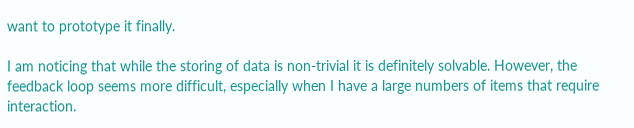want to prototype it finally.

I am noticing that while the storing of data is non-trivial it is definitely solvable. However, the feedback loop seems more difficult, especially when I have a large numbers of items that require interaction.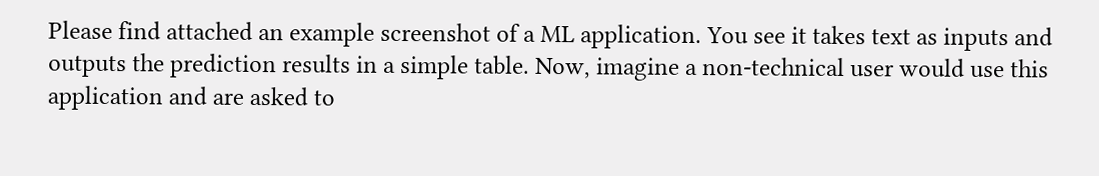Please find attached an example screenshot of a ML application. You see it takes text as inputs and outputs the prediction results in a simple table. Now, imagine a non-technical user would use this application and are asked to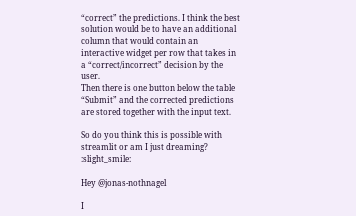“correct” the predictions. I think the best solution would be to have an additional column that would contain an interactive widget per row that takes in a “correct/incorrect” decision by the user.
Then there is one button below the table “Submit” and the corrected predictions are stored together with the input text.

So do you think this is possible with streamlit or am I just dreaming? :slight_smile:

Hey @jonas-nothnagel

I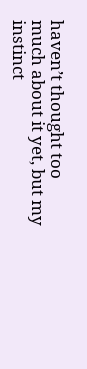haven’t thought too much about it yet, but my instinct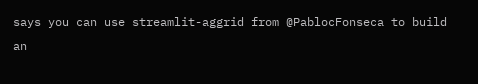says you can use streamlit-aggrid from @PablocFonseca to build an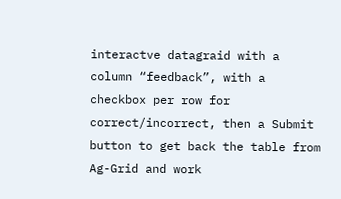interactve datagraid with a column “feedback”, with a checkbox per row for correct/incorrect, then a Submit button to get back the table from Ag-Grid and work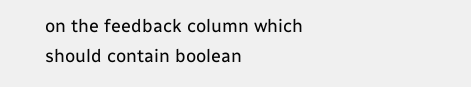on the feedback column which should contain boolean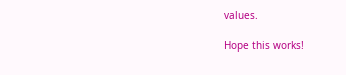values.

Hope this works!